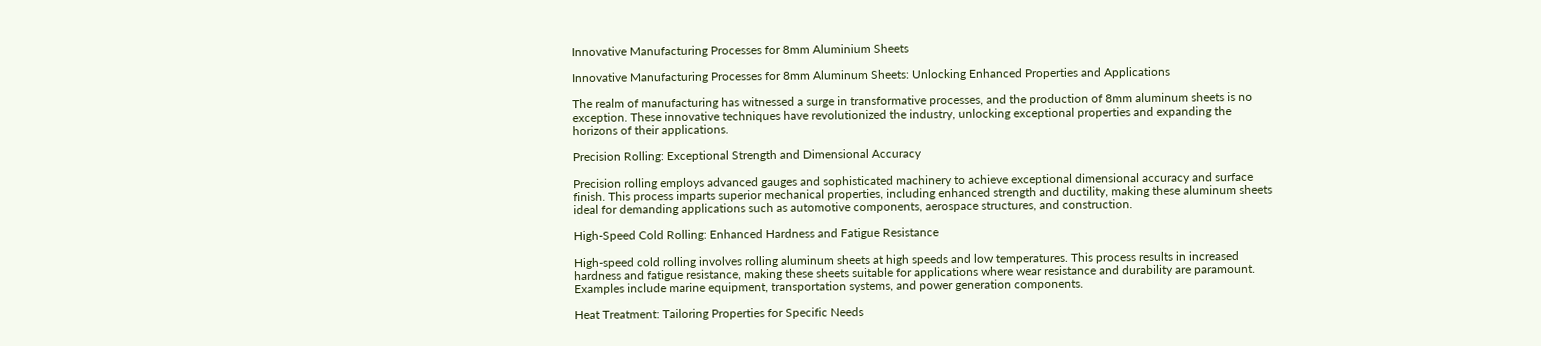Innovative Manufacturing Processes for 8mm Aluminium Sheets

Innovative Manufacturing Processes for 8mm Aluminum Sheets: Unlocking Enhanced Properties and Applications

The realm of manufacturing has witnessed a surge in transformative processes, and the production of 8mm aluminum sheets is no exception. These innovative techniques have revolutionized the industry, unlocking exceptional properties and expanding the horizons of their applications.

Precision Rolling: Exceptional Strength and Dimensional Accuracy

Precision rolling employs advanced gauges and sophisticated machinery to achieve exceptional dimensional accuracy and surface finish. This process imparts superior mechanical properties, including enhanced strength and ductility, making these aluminum sheets ideal for demanding applications such as automotive components, aerospace structures, and construction.

High-Speed Cold Rolling: Enhanced Hardness and Fatigue Resistance

High-speed cold rolling involves rolling aluminum sheets at high speeds and low temperatures. This process results in increased hardness and fatigue resistance, making these sheets suitable for applications where wear resistance and durability are paramount. Examples include marine equipment, transportation systems, and power generation components.

Heat Treatment: Tailoring Properties for Specific Needs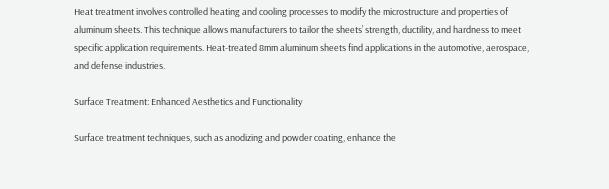Heat treatment involves controlled heating and cooling processes to modify the microstructure and properties of aluminum sheets. This technique allows manufacturers to tailor the sheets’ strength, ductility, and hardness to meet specific application requirements. Heat-treated 8mm aluminum sheets find applications in the automotive, aerospace, and defense industries.

Surface Treatment: Enhanced Aesthetics and Functionality

Surface treatment techniques, such as anodizing and powder coating, enhance the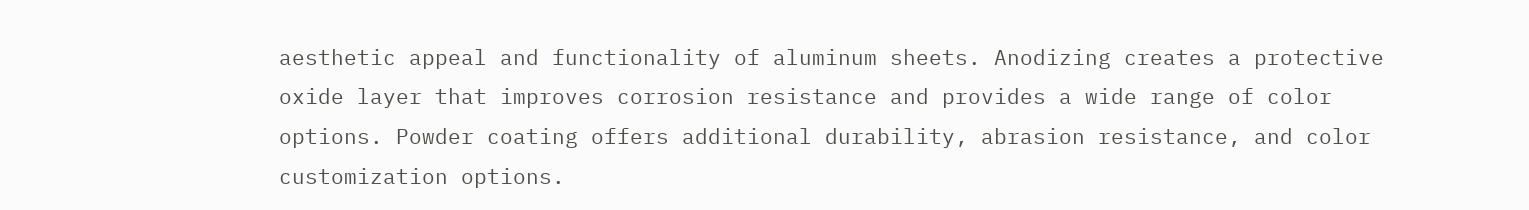aesthetic appeal and functionality of aluminum sheets. Anodizing creates a protective oxide layer that improves corrosion resistance and provides a wide range of color options. Powder coating offers additional durability, abrasion resistance, and color customization options.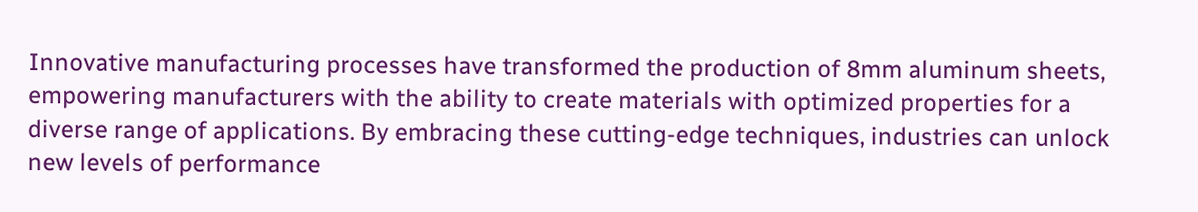Innovative manufacturing processes have transformed the production of 8mm aluminum sheets, empowering manufacturers with the ability to create materials with optimized properties for a diverse range of applications. By embracing these cutting-edge techniques, industries can unlock new levels of performance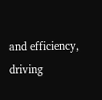and efficiency, driving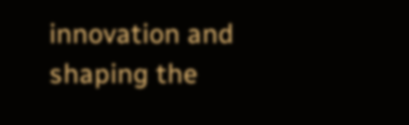innovation and shaping the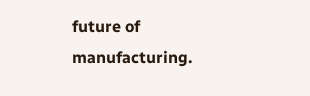future of manufacturing.